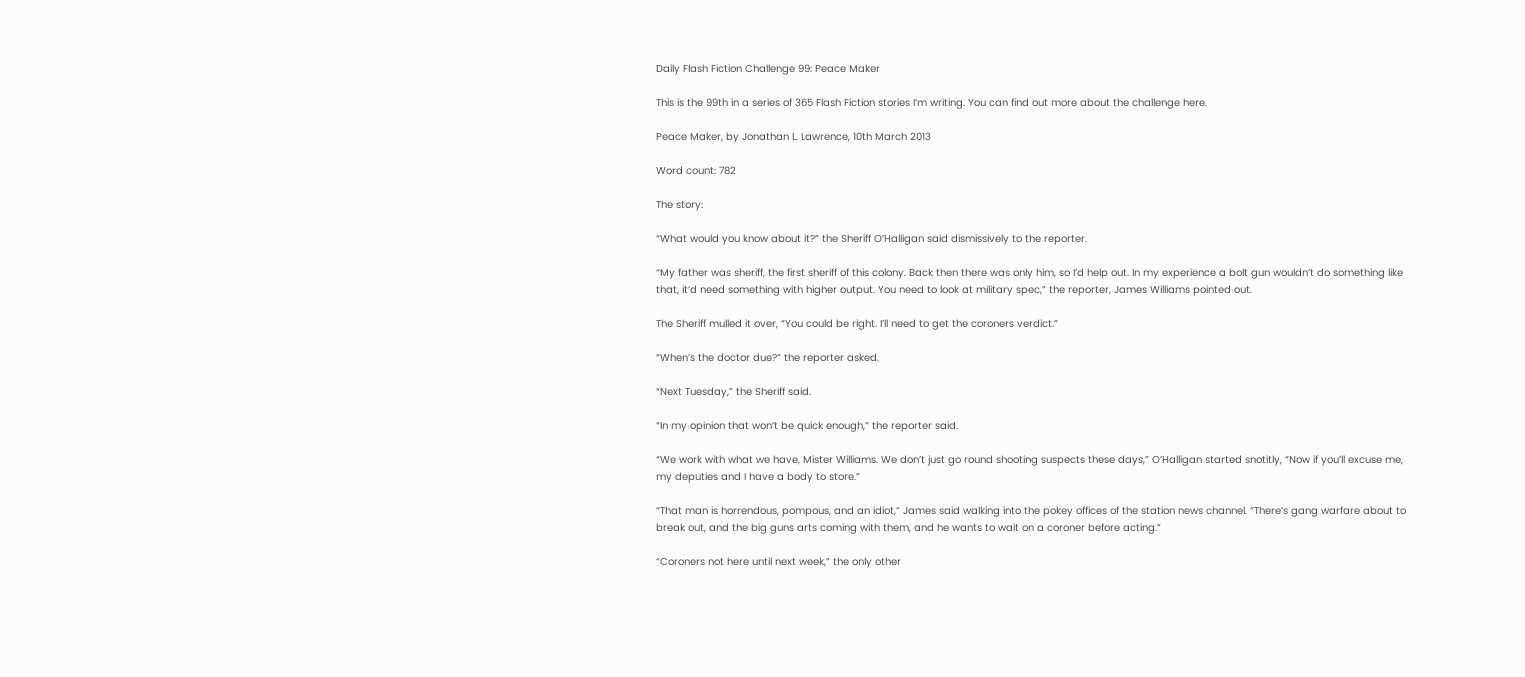Daily Flash Fiction Challenge 99: Peace Maker

This is the 99th in a series of 365 Flash Fiction stories I’m writing. You can find out more about the challenge here.

Peace Maker, by Jonathan L. Lawrence, 10th March 2013

Word count: 782

The story:

“What would you know about it?” the Sheriff O’Halligan said dismissively to the reporter.

“My father was sheriff, the first sheriff of this colony. Back then there was only him, so I’d help out. In my experience a bolt gun wouldn’t do something like that, it’d need something with higher output. You need to look at military spec,” the reporter, James Williams pointed out.

The Sheriff mulled it over, “You could be right. I’ll need to get the coroners verdict.”

“When’s the doctor due?” the reporter asked.

“Next Tuesday,” the Sheriff said.

“In my opinion that won’t be quick enough,” the reporter said.

“We work with what we have, Mister Williams. We don’t just go round shooting suspects these days,” O’Halligan started snotitly, “Now if you’ll excuse me, my deputies and I have a body to store.”

“That man is horrendous, pompous, and an idiot,” James said walking into the pokey offices of the station news channel. “There’s gang warfare about to break out, and the big guns arts coming with them, and he wants to wait on a coroner before acting.”

“Coroners not here until next week,” the only other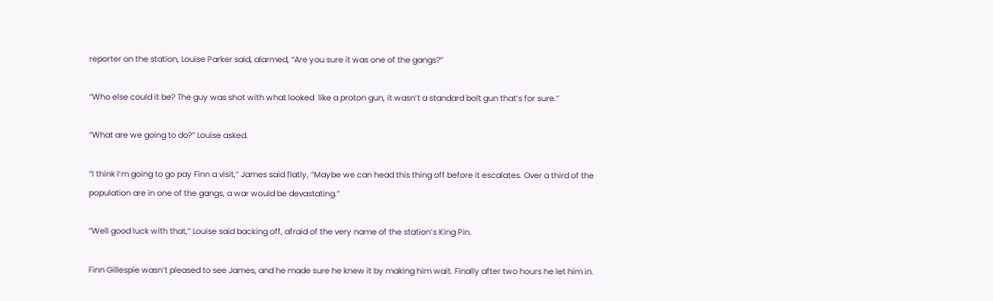reporter on the station, Louise Parker said, alarmed, “Are you sure it was one of the gangs?”

“Who else could it be? The guy was shot with what looked  like a proton gun, it wasn’t a standard bolt gun that’s for sure.”

“What are we going to do?” Louise asked.

“I think I’m going to go pay Finn a visit,” James said flatly, “Maybe we can head this thing off before it escalates. Over a third of the population are in one of the gangs, a war would be devastating.”

“Well good luck with that,” Louise said backing off, afraid of the very name of the station’s King Pin.

Finn Gillespie wasn’t pleased to see James, and he made sure he knew it by making him wait. Finally after two hours he let him in.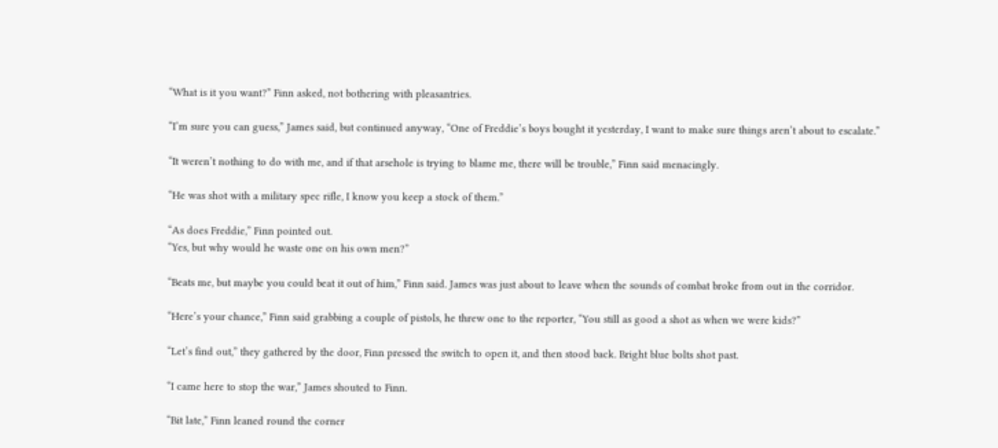“What is it you want?” Finn asked, not bothering with pleasantries.

“I’m sure you can guess,” James said, but continued anyway, “One of Freddie’s boys bought it yesterday, I want to make sure things aren’t about to escalate.”

“It weren’t nothing to do with me, and if that arsehole is trying to blame me, there will be trouble,” Finn said menacingly.

“He was shot with a military spec rifle, I know you keep a stock of them.”

“As does Freddie,” Finn pointed out.
“Yes, but why would he waste one on his own men?”

“Beats me, but maybe you could beat it out of him,” Finn said. James was just about to leave when the sounds of combat broke from out in the corridor.

“Here’s your chance,” Finn said grabbing a couple of pistols, he threw one to the reporter, “You still as good a shot as when we were kids?”

“Let’s find out,” they gathered by the door, Finn pressed the switch to open it, and then stood back. Bright blue bolts shot past.

“I came here to stop the war,” James shouted to Finn.

“Bit late,” Finn leaned round the corner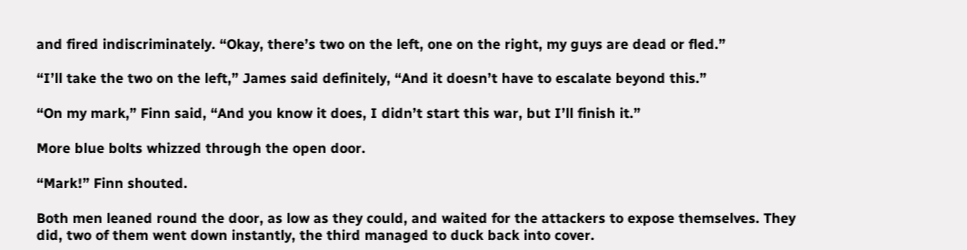and fired indiscriminately. “Okay, there’s two on the left, one on the right, my guys are dead or fled.”

“I’ll take the two on the left,” James said definitely, “And it doesn’t have to escalate beyond this.”

“On my mark,” Finn said, “And you know it does, I didn’t start this war, but I’ll finish it.”

More blue bolts whizzed through the open door.

“Mark!” Finn shouted.

Both men leaned round the door, as low as they could, and waited for the attackers to expose themselves. They did, two of them went down instantly, the third managed to duck back into cover.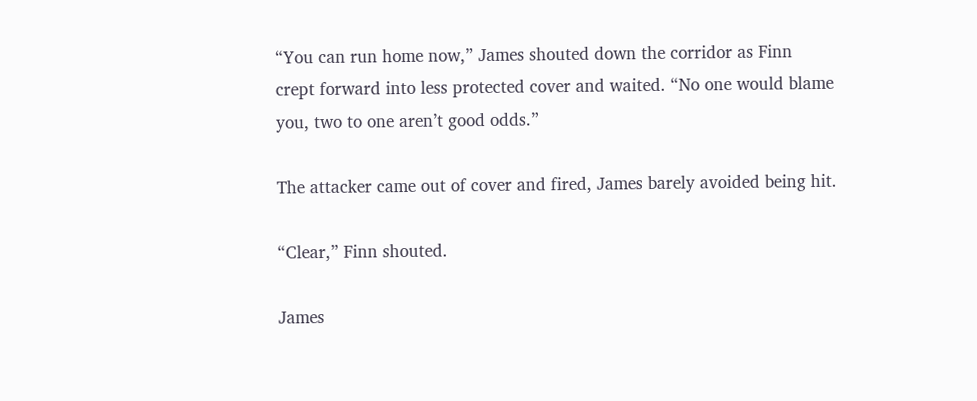“You can run home now,” James shouted down the corridor as Finn crept forward into less protected cover and waited. “No one would blame you, two to one aren’t good odds.”

The attacker came out of cover and fired, James barely avoided being hit.

“Clear,” Finn shouted.

James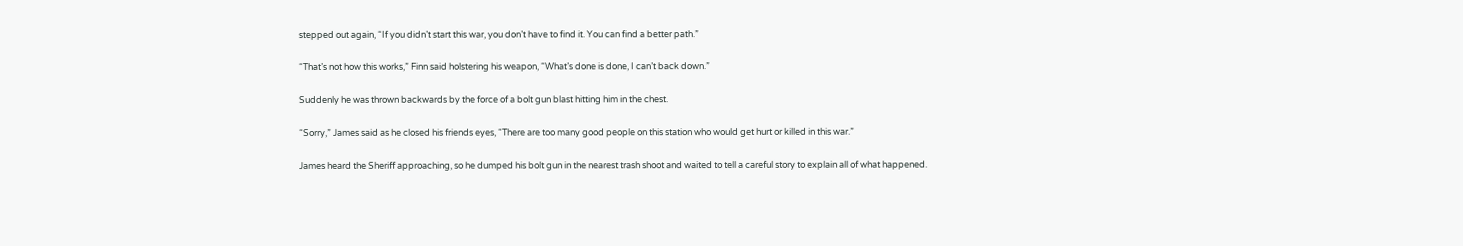stepped out again, “If you didn’t start this war, you don’t have to find it. You can find a better path.”

“That’s not how this works,” Finn said holstering his weapon, “What’s done is done, I can’t back down.”

Suddenly he was thrown backwards by the force of a bolt gun blast hitting him in the chest.

“Sorry,” James said as he closed his friends eyes, “There are too many good people on this station who would get hurt or killed in this war.”

James heard the Sheriff approaching, so he dumped his bolt gun in the nearest trash shoot and waited to tell a careful story to explain all of what happened.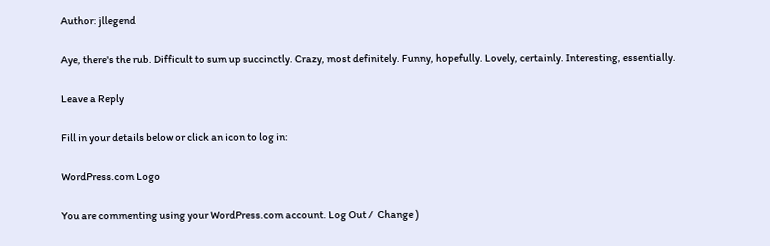Author: jllegend

Aye, there's the rub. Difficult to sum up succinctly. Crazy, most definitely. Funny, hopefully. Lovely, certainly. Interesting, essentially.

Leave a Reply

Fill in your details below or click an icon to log in:

WordPress.com Logo

You are commenting using your WordPress.com account. Log Out /  Change )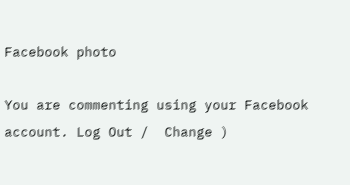Facebook photo

You are commenting using your Facebook account. Log Out /  Change )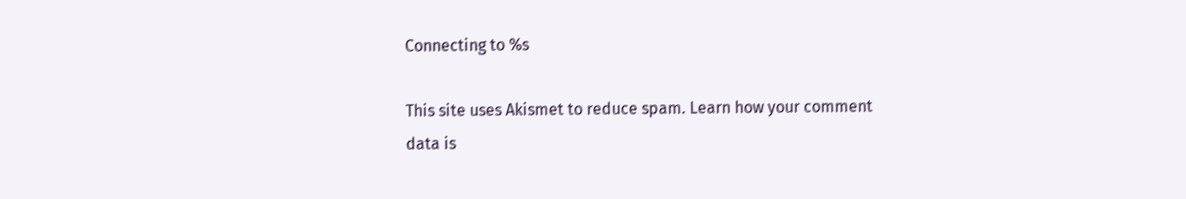Connecting to %s

This site uses Akismet to reduce spam. Learn how your comment data is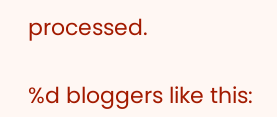processed.

%d bloggers like this: